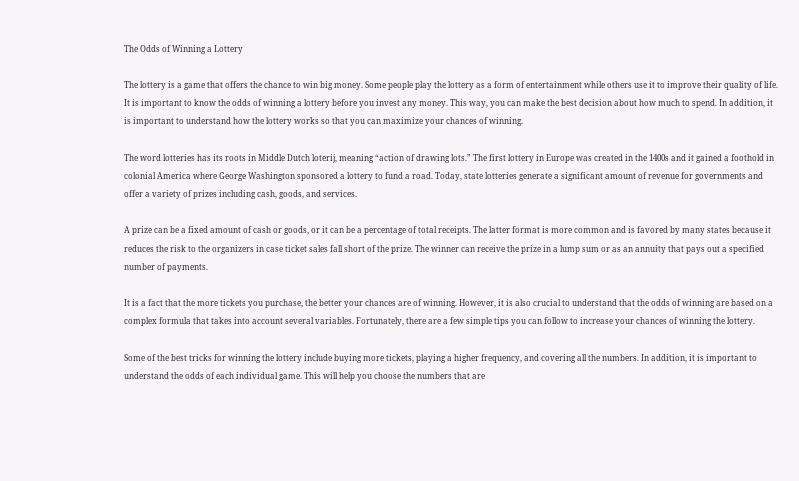The Odds of Winning a Lottery

The lottery is a game that offers the chance to win big money. Some people play the lottery as a form of entertainment while others use it to improve their quality of life. It is important to know the odds of winning a lottery before you invest any money. This way, you can make the best decision about how much to spend. In addition, it is important to understand how the lottery works so that you can maximize your chances of winning.

The word lotteries has its roots in Middle Dutch loterij, meaning “action of drawing lots.” The first lottery in Europe was created in the 1400s and it gained a foothold in colonial America where George Washington sponsored a lottery to fund a road. Today, state lotteries generate a significant amount of revenue for governments and offer a variety of prizes including cash, goods, and services.

A prize can be a fixed amount of cash or goods, or it can be a percentage of total receipts. The latter format is more common and is favored by many states because it reduces the risk to the organizers in case ticket sales fall short of the prize. The winner can receive the prize in a lump sum or as an annuity that pays out a specified number of payments.

It is a fact that the more tickets you purchase, the better your chances are of winning. However, it is also crucial to understand that the odds of winning are based on a complex formula that takes into account several variables. Fortunately, there are a few simple tips you can follow to increase your chances of winning the lottery.

Some of the best tricks for winning the lottery include buying more tickets, playing a higher frequency, and covering all the numbers. In addition, it is important to understand the odds of each individual game. This will help you choose the numbers that are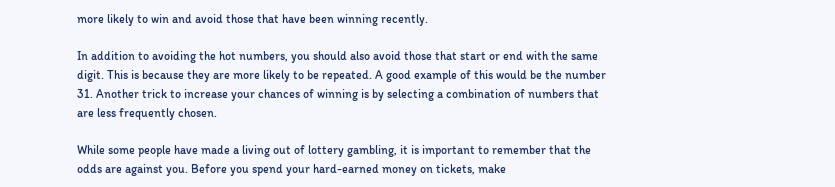more likely to win and avoid those that have been winning recently.

In addition to avoiding the hot numbers, you should also avoid those that start or end with the same digit. This is because they are more likely to be repeated. A good example of this would be the number 31. Another trick to increase your chances of winning is by selecting a combination of numbers that are less frequently chosen.

While some people have made a living out of lottery gambling, it is important to remember that the odds are against you. Before you spend your hard-earned money on tickets, make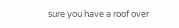sure you have a roof over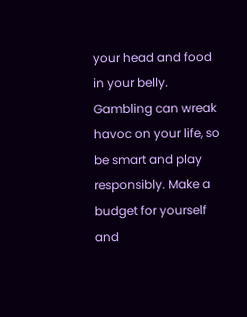your head and food in your belly. Gambling can wreak havoc on your life, so be smart and play responsibly. Make a budget for yourself and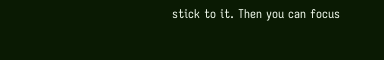stick to it. Then you can focus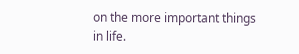on the more important things in life.